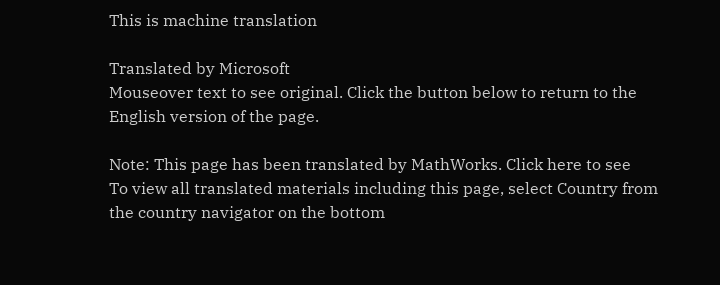This is machine translation

Translated by Microsoft
Mouseover text to see original. Click the button below to return to the English version of the page.

Note: This page has been translated by MathWorks. Click here to see
To view all translated materials including this page, select Country from the country navigator on the bottom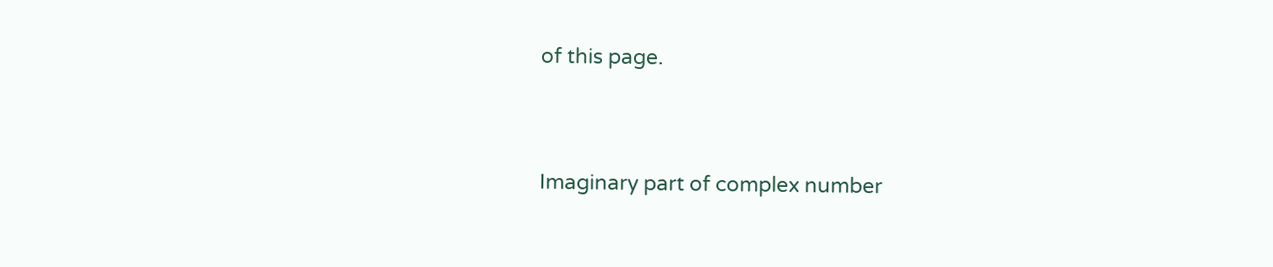of this page.


Imaginary part of complex number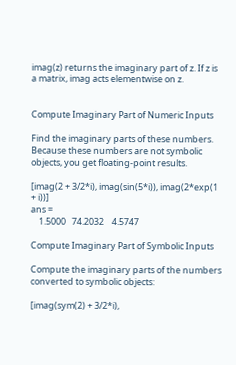imag(z) returns the imaginary part of z. If z is a matrix, imag acts elementwise on z.


Compute Imaginary Part of Numeric Inputs

Find the imaginary parts of these numbers. Because these numbers are not symbolic objects, you get floating-point results.

[imag(2 + 3/2*i), imag(sin(5*i)), imag(2*exp(1 + i))]
ans =
    1.5000   74.2032    4.5747

Compute Imaginary Part of Symbolic Inputs

Compute the imaginary parts of the numbers converted to symbolic objects:

[imag(sym(2) + 3/2*i),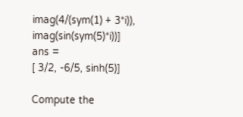imag(4/(sym(1) + 3*i)),  imag(sin(sym(5)*i))]
ans =
[ 3/2, -6/5, sinh(5)]

Compute the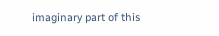imaginary part of this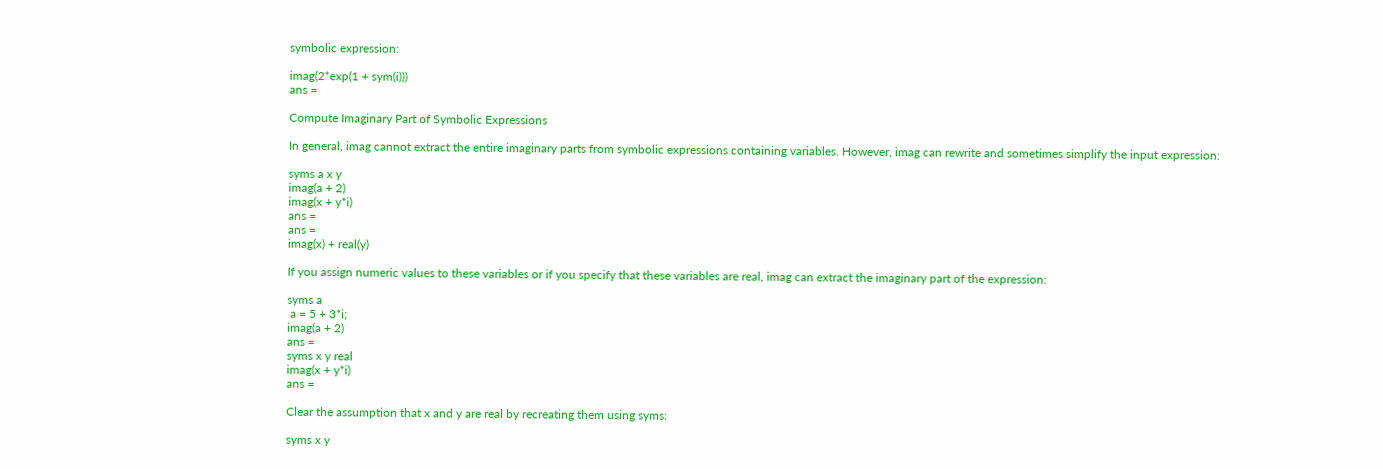symbolic expression:

imag(2*exp(1 + sym(i)))
ans =

Compute Imaginary Part of Symbolic Expressions

In general, imag cannot extract the entire imaginary parts from symbolic expressions containing variables. However, imag can rewrite and sometimes simplify the input expression:

syms a x y
imag(a + 2)
imag(x + y*i)
ans =
ans =
imag(x) + real(y)

If you assign numeric values to these variables or if you specify that these variables are real, imag can extract the imaginary part of the expression:

syms a
 a = 5 + 3*i;
imag(a + 2)
ans =
syms x y real
imag(x + y*i)
ans =

Clear the assumption that x and y are real by recreating them using syms:

syms x y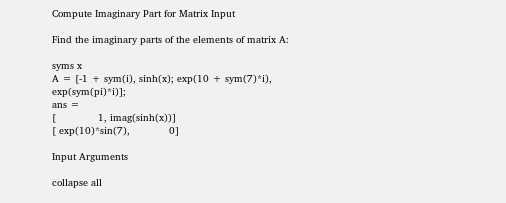Compute Imaginary Part for Matrix Input

Find the imaginary parts of the elements of matrix A:

syms x
A = [-1 + sym(i), sinh(x); exp(10 + sym(7)*i), exp(sym(pi)*i)];
ans =
[              1, imag(sinh(x))]
[ exp(10)*sin(7),             0]

Input Arguments

collapse all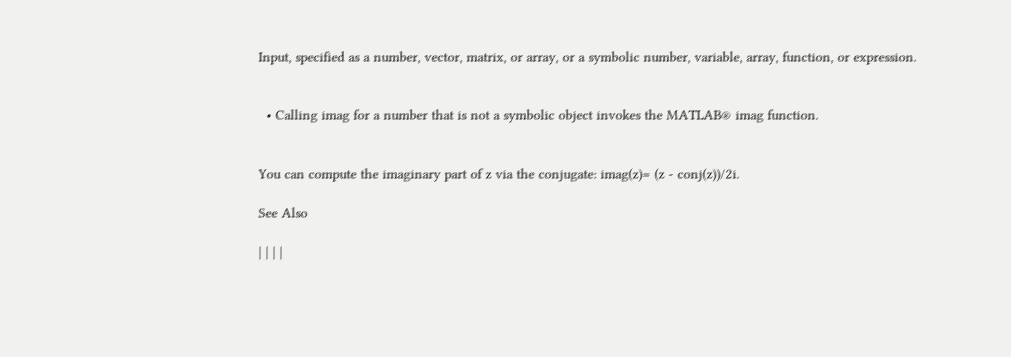Input, specified as a number, vector, matrix, or array, or a symbolic number, variable, array, function, or expression.


  • Calling imag for a number that is not a symbolic object invokes the MATLAB® imag function.


You can compute the imaginary part of z via the conjugate: imag(z)= (z - conj(z))/2i.

See Also

| | | |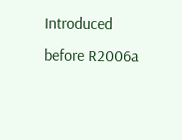Introduced before R2006a